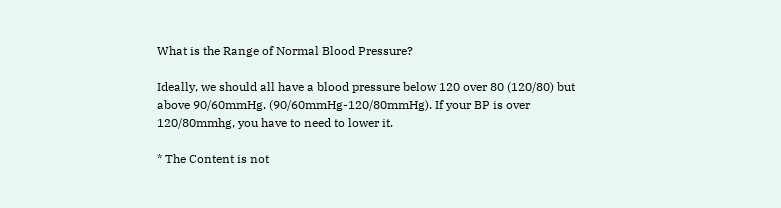What is the Range of Normal Blood Pressure?

Ideally, we should all have a blood pressure below 120 over 80 (120/80) but above 90/60mmHg. (90/60mmHg-120/80mmHg). If your BP is over 120/80mmhg, you have to need to lower it.

* The Content is not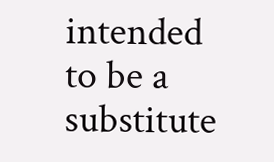intended to be a substitute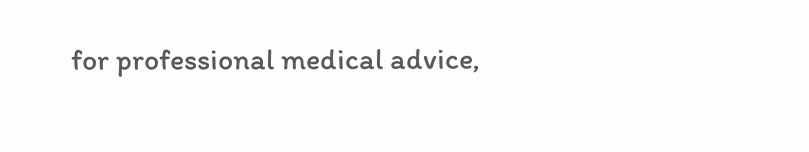for professional medical advice,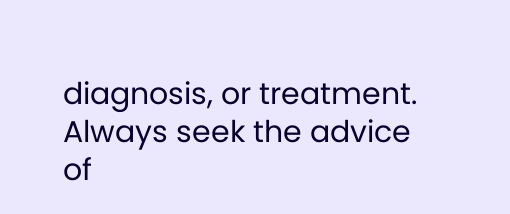diagnosis, or treatment. Always seek the advice of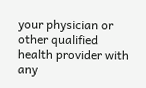your physician or other qualified health provider with any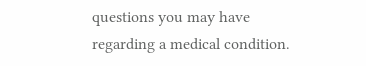questions you may have regarding a medical condition.